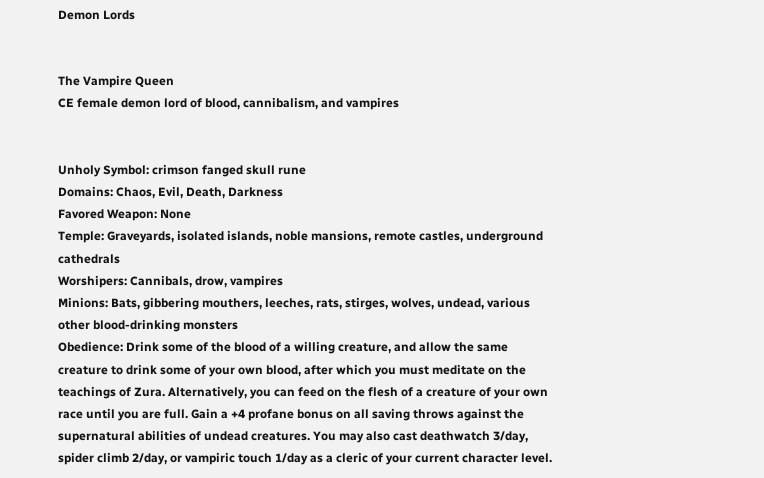Demon Lords


The Vampire Queen
CE female demon lord of blood, cannibalism, and vampires


Unholy Symbol: crimson fanged skull rune
Domains: Chaos, Evil, Death, Darkness
Favored Weapon: None
Temple: Graveyards, isolated islands, noble mansions, remote castles, underground cathedrals
Worshipers: Cannibals, drow, vampires
Minions: Bats, gibbering mouthers, leeches, rats, stirges, wolves, undead, various other blood-drinking monsters
Obedience: Drink some of the blood of a willing creature, and allow the same creature to drink some of your own blood, after which you must meditate on the teachings of Zura. Alternatively, you can feed on the flesh of a creature of your own race until you are full. Gain a +4 profane bonus on all saving throws against the supernatural abilities of undead creatures. You may also cast deathwatch 3/day, spider climb 2/day, or vampiric touch 1/day as a cleric of your current character level.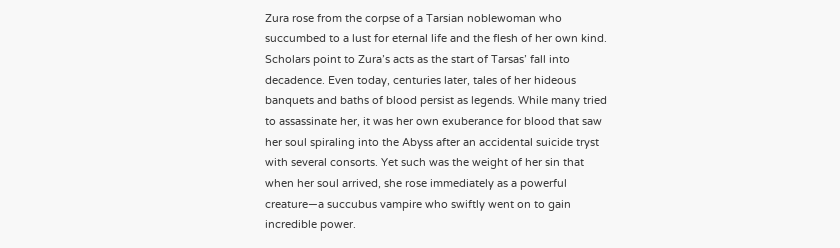Zura rose from the corpse of a Tarsian noblewoman who succumbed to a lust for eternal life and the flesh of her own kind. Scholars point to Zura’s acts as the start of Tarsas’ fall into decadence. Even today, centuries later, tales of her hideous banquets and baths of blood persist as legends. While many tried to assassinate her, it was her own exuberance for blood that saw her soul spiraling into the Abyss after an accidental suicide tryst with several consorts. Yet such was the weight of her sin that when her soul arrived, she rose immediately as a powerful creature—a succubus vampire who swiftly went on to gain incredible power.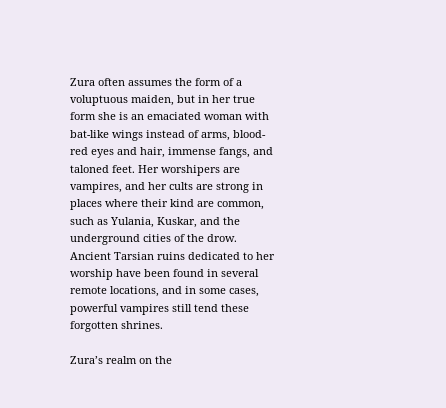Zura often assumes the form of a voluptuous maiden, but in her true form she is an emaciated woman with bat-like wings instead of arms, blood-red eyes and hair, immense fangs, and taloned feet. Her worshipers are vampires, and her cults are strong in places where their kind are common, such as Yulania, Kuskar, and the underground cities of the drow. Ancient Tarsian ruins dedicated to her worship have been found in several remote locations, and in some cases, powerful vampires still tend these forgotten shrines.

Zura’s realm on the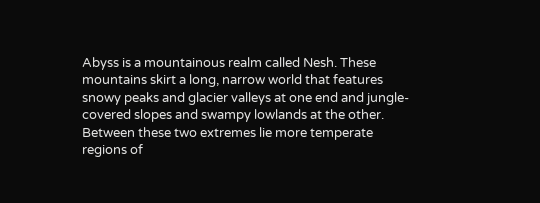Abyss is a mountainous realm called Nesh. These mountains skirt a long, narrow world that features snowy peaks and glacier valleys at one end and jungle-covered slopes and swampy lowlands at the other. Between these two extremes lie more temperate regions of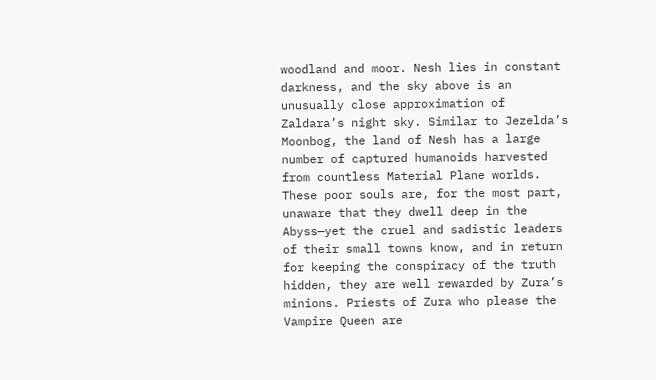woodland and moor. Nesh lies in constant darkness, and the sky above is an unusually close approximation of Zaldara’s night sky. Similar to Jezelda’s Moonbog, the land of Nesh has a large number of captured humanoids harvested from countless Material Plane worlds. These poor souls are, for the most part, unaware that they dwell deep in the Abyss—yet the cruel and sadistic leaders of their small towns know, and in return for keeping the conspiracy of the truth hidden, they are well rewarded by Zura’s minions. Priests of Zura who please the Vampire Queen are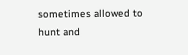sometimes allowed to hunt and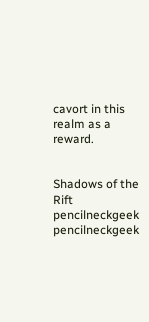cavort in this realm as a reward.


Shadows of the Rift pencilneckgeek pencilneckgeek